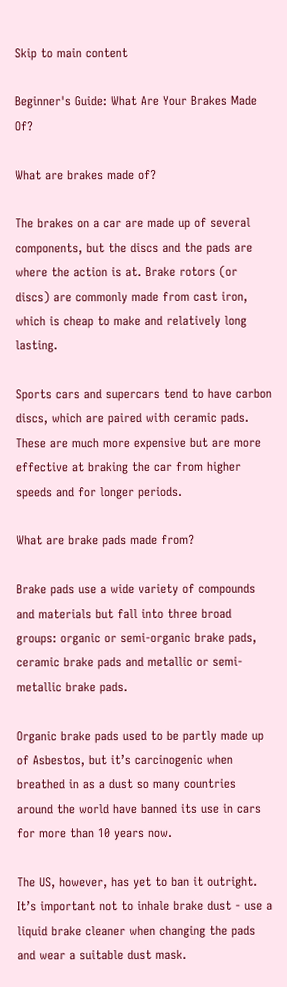Skip to main content

Beginner's Guide: What Are Your Brakes Made Of?

What are brakes made of?

The brakes on a car are made up of several components, but the discs and the pads are where the action is at. Brake rotors (or discs) are commonly made from cast iron, which is cheap to make and relatively long lasting.

Sports cars and supercars tend to have carbon discs, which are paired with ceramic pads. These are much more expensive but are more effective at braking the car from higher speeds and for longer periods.

What are brake pads made from?

Brake pads use a wide variety of compounds and materials but fall into three broad groups: organic or semi-organic brake pads, ceramic brake pads and metallic or semi-metallic brake pads.

Organic brake pads used to be partly made up of Asbestos, but it’s carcinogenic when breathed in as a dust so many countries around the world have banned its use in cars for more than 10 years now.

The US, however, has yet to ban it outright. It’s important not to inhale brake dust - use a liquid brake cleaner when changing the pads and wear a suitable dust mask.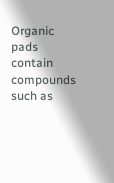Organic pads contain compounds such as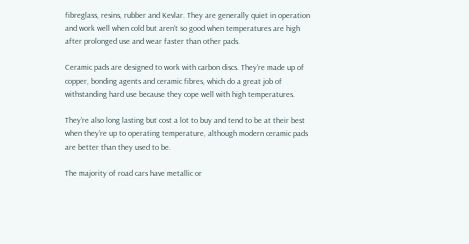fibreglass, resins, rubber and Kevlar. They are generally quiet in operation and work well when cold but aren’t so good when temperatures are high after prolonged use and wear faster than other pads.

Ceramic pads are designed to work with carbon discs. They’re made up of copper, bonding agents and ceramic fibres, which do a great job of withstanding hard use because they cope well with high temperatures.

They’re also long lasting but cost a lot to buy and tend to be at their best when they’re up to operating temperature, although modern ceramic pads are better than they used to be.

The majority of road cars have metallic or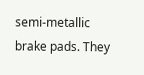semi-metallic brake pads. They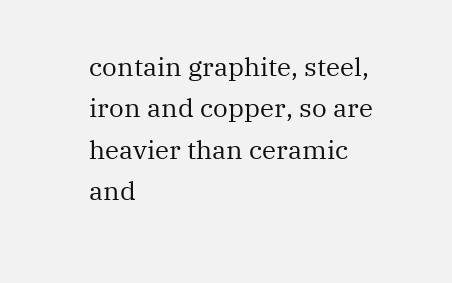contain graphite, steel, iron and copper, so are heavier than ceramic and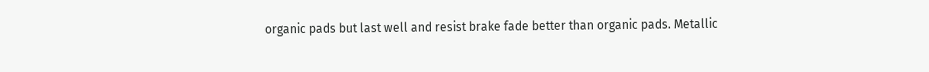organic pads but last well and resist brake fade better than organic pads. Metallic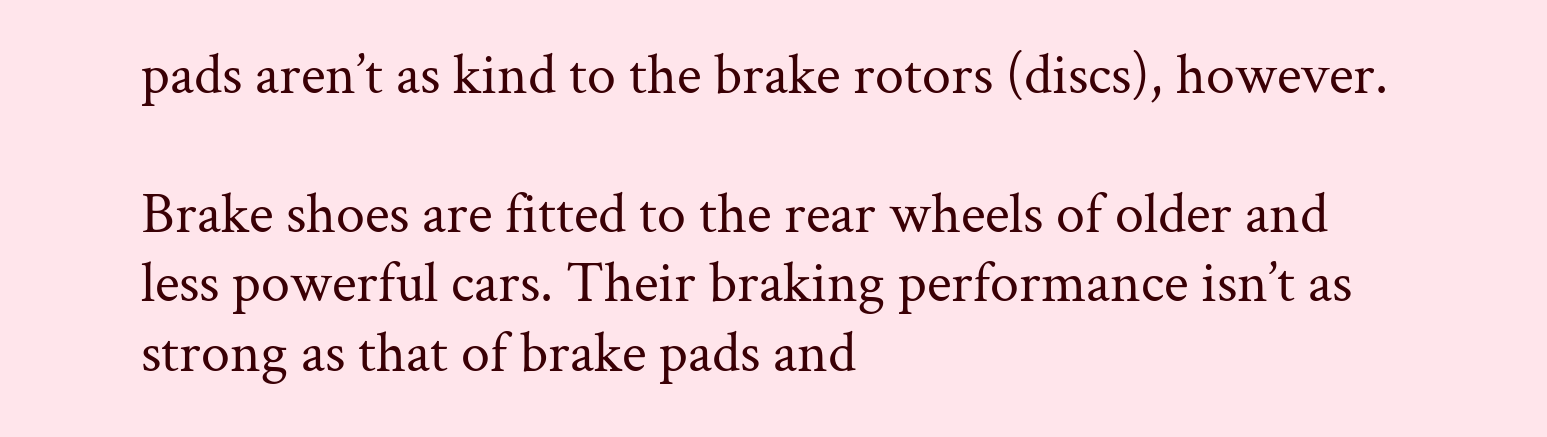pads aren’t as kind to the brake rotors (discs), however.

Brake shoes are fitted to the rear wheels of older and less powerful cars. Their braking performance isn’t as strong as that of brake pads and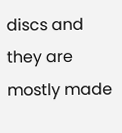discs and they are mostly made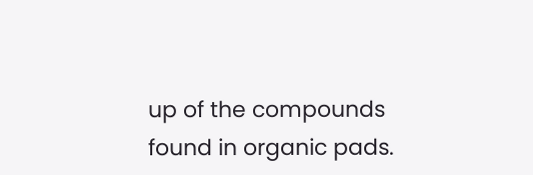up of the compounds found in organic pads.